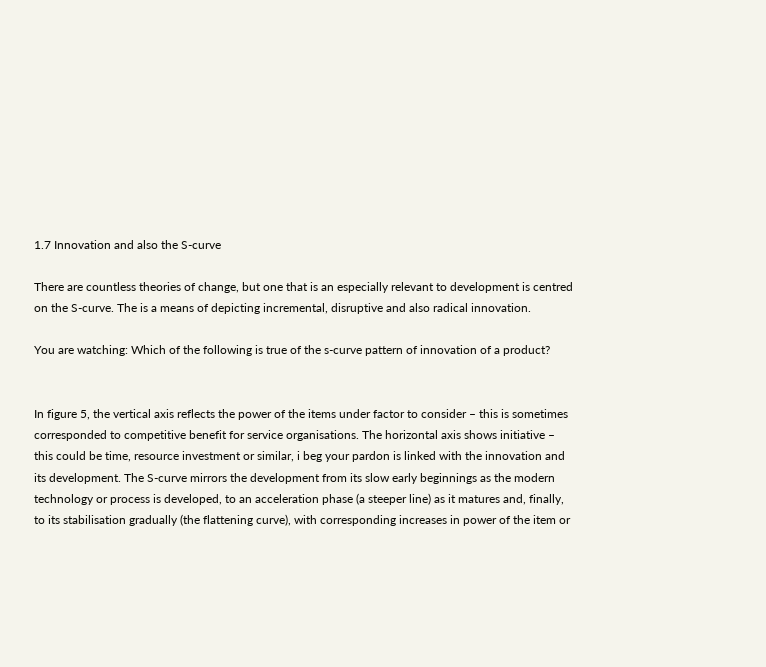1.7 Innovation and also the S-curve

There are countless theories of change, but one that is an especially relevant to development is centred on the S-curve. The is a means of depicting incremental, disruptive and also radical innovation.

You are watching: Which of the following is true of the s-curve pattern of innovation of a product?


In figure 5, the vertical axis reflects the power of the items under factor to consider – this is sometimes corresponded to competitive benefit for service organisations. The horizontal axis shows initiative – this could be time, resource investment or similar, i beg your pardon is linked with the innovation and its development. The S-curve mirrors the development from its slow early beginnings as the modern technology or process is developed, to an acceleration phase (a steeper line) as it matures and, finally, to its stabilisation gradually (the flattening curve), with corresponding increases in power of the item or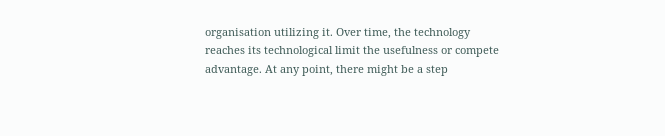organisation utilizing it. Over time, the technology reaches its technological limit the usefulness or compete advantage. At any point, there might be a step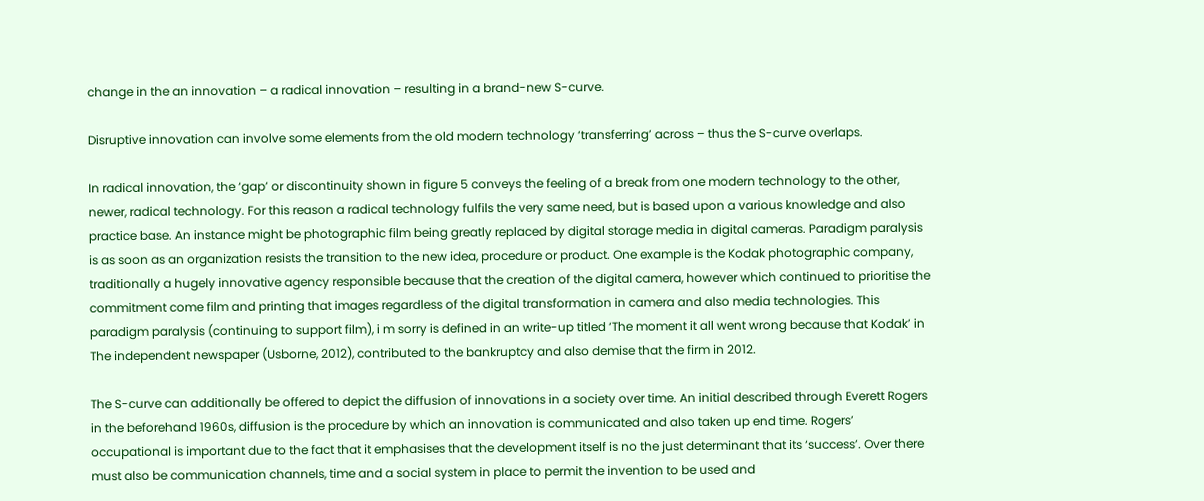change in the an innovation – a radical innovation – resulting in a brand-new S-curve.

Disruptive innovation can involve some elements from the old modern technology ‘transferring’ across – thus the S-curve overlaps.

In radical innovation, the ‘gap’ or discontinuity shown in figure 5 conveys the feeling of a break from one modern technology to the other, newer, radical technology. For this reason a radical technology fulfils the very same need, but is based upon a various knowledge and also practice base. An instance might be photographic film being greatly replaced by digital storage media in digital cameras. Paradigm paralysis is as soon as an organization resists the transition to the new idea, procedure or product. One example is the Kodak photographic company, traditionally a hugely innovative agency responsible because that the creation of the digital camera, however which continued to prioritise the commitment come film and printing that images regardless of the digital transformation in camera and also media technologies. This paradigm paralysis (continuing to support film), i m sorry is defined in an write-up titled ‘The moment it all went wrong because that Kodak’ in The independent newspaper (Usborne, 2012), contributed to the bankruptcy and also demise that the firm in 2012.

The S-curve can additionally be offered to depict the diffusion of innovations in a society over time. An initial described through Everett Rogers in the beforehand 1960s, diffusion is the procedure by which an innovation is communicated and also taken up end time. Rogers’ occupational is important due to the fact that it emphasises that the development itself is no the just determinant that its ‘success’. Over there must also be communication channels, time and a social system in place to permit the invention to be used and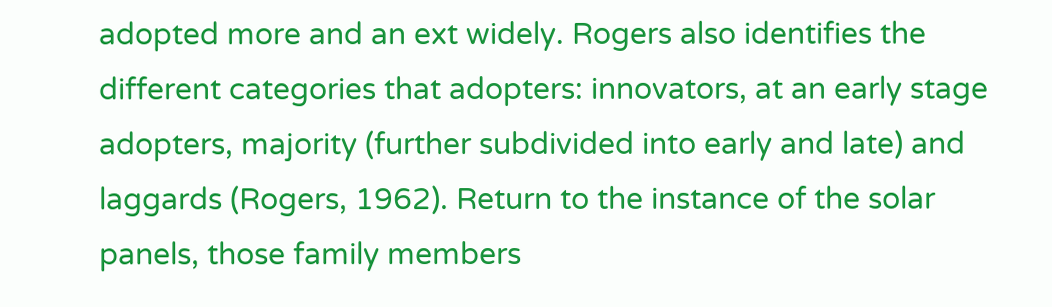adopted more and an ext widely. Rogers also identifies the different categories that adopters: innovators, at an early stage adopters, majority (further subdivided into early and late) and laggards (Rogers, 1962). Return to the instance of the solar panels, those family members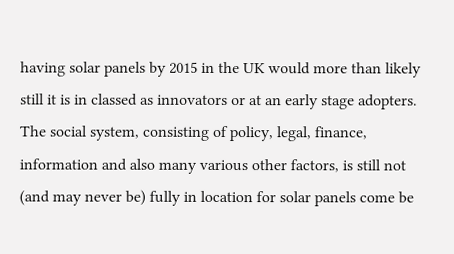having solar panels by 2015 in the UK would more than likely still it is in classed as innovators or at an early stage adopters. The social system, consisting of policy, legal, finance, information and also many various other factors, is still not (and may never be) fully in location for solar panels come be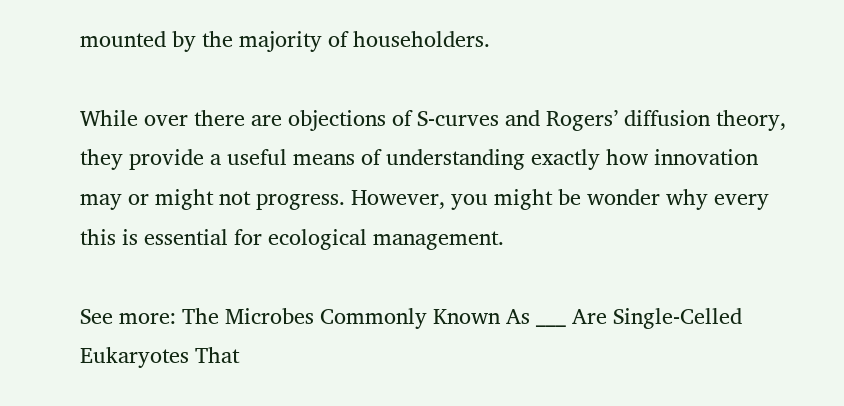mounted by the majority of householders.

While over there are objections of S-curves and Rogers’ diffusion theory, they provide a useful means of understanding exactly how innovation may or might not progress. However, you might be wonder why every this is essential for ecological management.

See more: The Microbes Commonly Known As ___ Are Single-Celled Eukaryotes That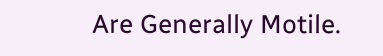Are Generally Motile.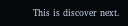This is discover next.